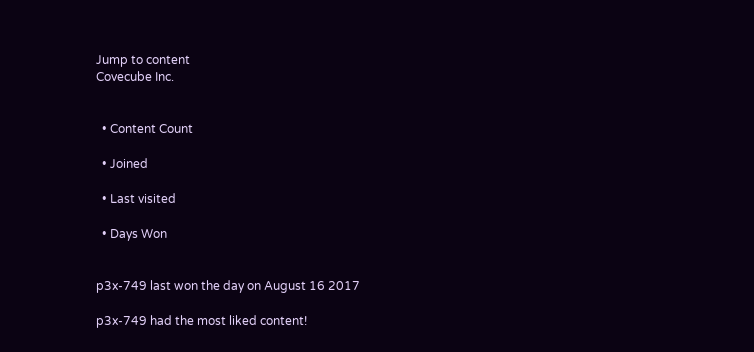Jump to content
Covecube Inc.


  • Content Count

  • Joined

  • Last visited

  • Days Won


p3x-749 last won the day on August 16 2017

p3x-749 had the most liked content!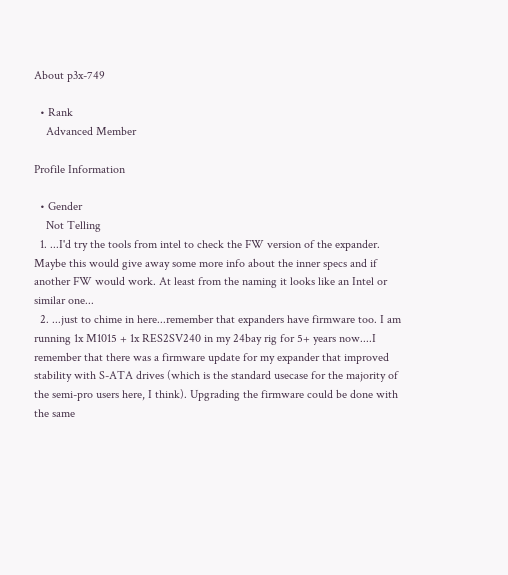About p3x-749

  • Rank
    Advanced Member

Profile Information

  • Gender
    Not Telling
  1. ...I'd try the tools from intel to check the FW version of the expander. Maybe this would give away some more info about the inner specs and if another FW would work. At least from the naming it looks like an Intel or similar one...
  2. ...just to chime in here...remember that expanders have firmware too. I am running 1x M1015 + 1x RES2SV240 in my 24bay rig for 5+ years now....I remember that there was a firmware update for my expander that improved stability with S-ATA drives (which is the standard usecase for the majority of the semi-pro users here, I think). Upgrading the firmware could be done with the same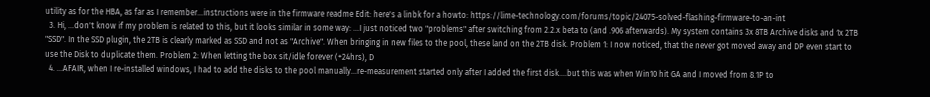utility as for the HBA, as far as I remember...instructions were in the firmware readme Edit: here's a linbk for a howto: https://lime-technology.com/forums/topic/24075-solved-flashing-firmware-to-an-int
  3. Hi, ...don't know if my problem is related to this, but it looks similar in some way: ...I just noticed two "problems" after switching from 2.2.x beta to (and .906 afterwards). My system contains 3x 8TB Archive disks and 1x 2TB "SSD". In the SSD plugin, the 2TB is clearly marked as SSD and not as "Archive". When bringing in new files to the pool, these land on the 2TB disk. Problem 1: I now noticed, that the never got moved away and DP even start to use the Disk to duplicate them. Problem 2: When letting the box sit/idle forever (+24hrs), D
  4. ...AFAIR, when I re-installed windows, I had to add the disks to the pool manually...re-measurement started only after I added the first disk....but this was when Win10 hit GA and I moved from 8.1P to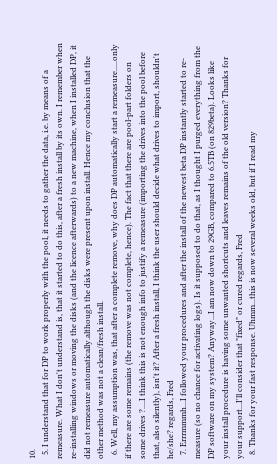10.
  5. I understand that for DP to work properly with the pool, it needs to gather the data, i.e. by means of a remeasure. What I don't understand is, that it started to do this, after a fresh install by its own. I remember when re-installing windows or moving the disks (and the licence afterwards) to a new machine, when I installed DP, it did not remeasure automatically.although the disks were present upon install. Hence my conclusion that the other method was not a clean/fresh install.
  6. Well, my assumption was, that after a complete remove, why does DP automatically start a remeasure.....only if there are some remains (the remove was not complete, hence). The fact that there are pool-part folders on some drives ?....I think this is not enough info to justify a remeasure (importing the drives into the pool before that, also silently), isn't it? After a fresh install, I think the user should decide what drives to import, shouldn't he/she? regards, Fred
  7. Errrmmmh...I followed your procedures and after the install of the newest beta DP instantly started to re-measure (so no chance for activating logs). Is it supposed to do that, as I thought I purged everything from the DP software on my system? Anyway...I am now down to 29GB, compared to 6.5TB (on 829beta). Looks like your install procedure is having some unwanted shortcuts and leaves remains of the old version? Thanks for your support...I'll consider that "fixed" or cured regards, Fred
  8. Thanks for your fast response. Uhmm...this is now several weeks old, but if I read my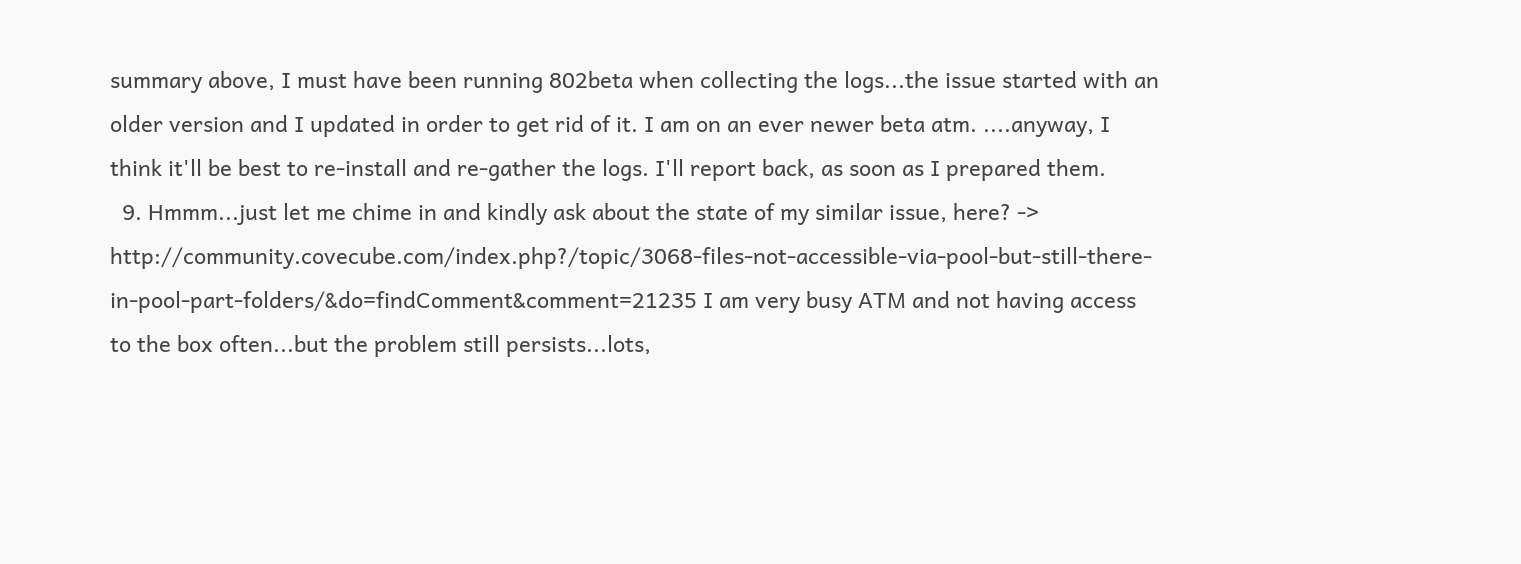summary above, I must have been running 802beta when collecting the logs...the issue started with an older version and I updated in order to get rid of it. I am on an ever newer beta atm. ....anyway, I think it'll be best to re-install and re-gather the logs. I'll report back, as soon as I prepared them.
  9. Hmmm...just let me chime in and kindly ask about the state of my similar issue, here? -> http://community.covecube.com/index.php?/topic/3068-files-not-accessible-via-pool-but-still-there-in-pool-part-folders/&do=findComment&comment=21235 I am very busy ATM and not having access to the box often...but the problem still persists...lots,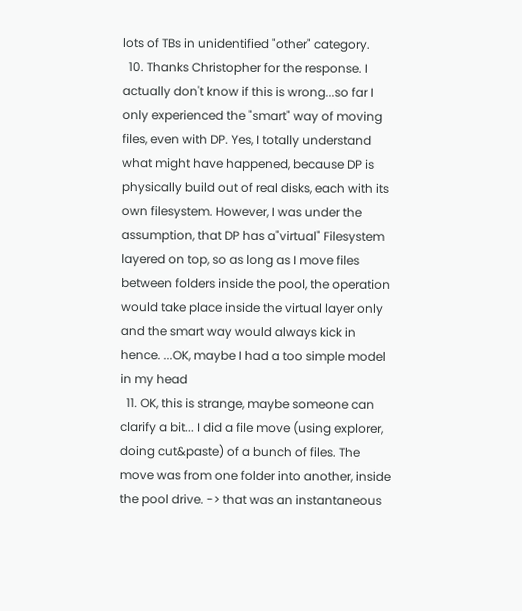lots of TBs in unidentified "other" category.
  10. Thanks Christopher for the response. I actually don't know if this is wrong...so far I only experienced the "smart" way of moving files, even with DP. Yes, I totally understand what might have happened, because DP is physically build out of real disks, each with its own filesystem. However, I was under the assumption, that DP has a"virtual" Filesystem layered on top, so as long as I move files between folders inside the pool, the operation would take place inside the virtual layer only and the smart way would always kick in hence. ...OK, maybe I had a too simple model in my head
  11. OK, this is strange, maybe someone can clarify a bit... I did a file move (using explorer, doing cut&paste) of a bunch of files. The move was from one folder into another, inside the pool drive. -> that was an instantaneous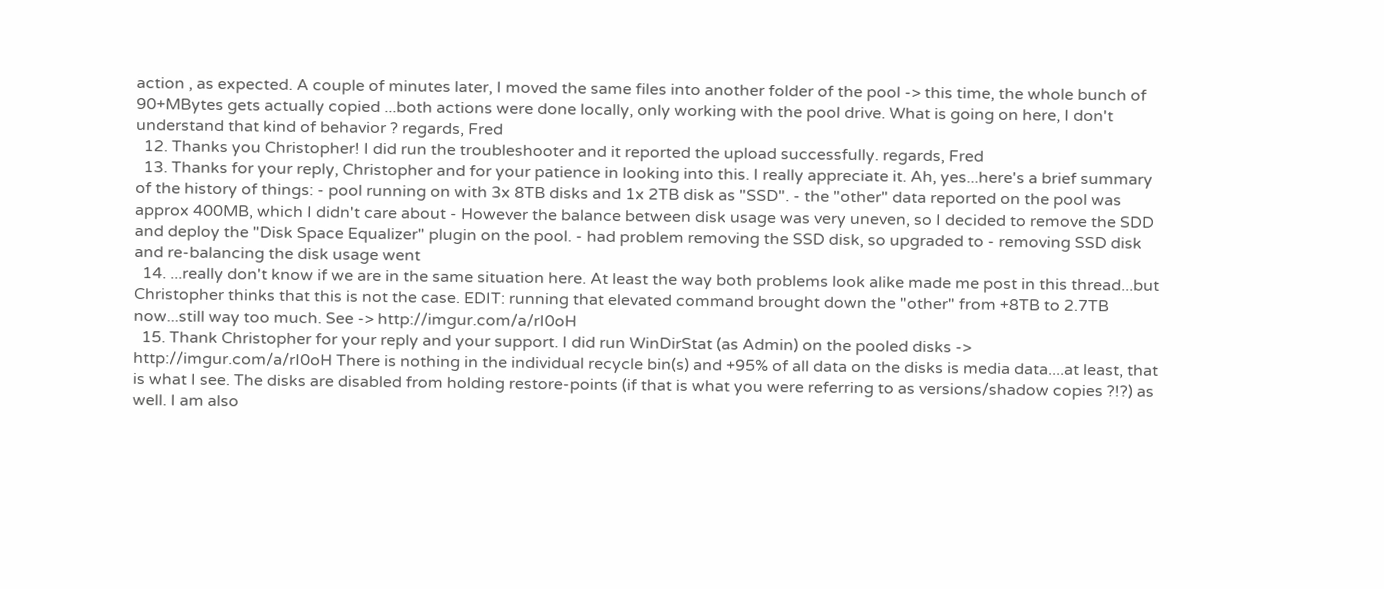action , as expected. A couple of minutes later, I moved the same files into another folder of the pool -> this time, the whole bunch of 90+MBytes gets actually copied ...both actions were done locally, only working with the pool drive. What is going on here, I don't understand that kind of behavior ? regards, Fred
  12. Thanks you Christopher! I did run the troubleshooter and it reported the upload successfully. regards, Fred
  13. Thanks for your reply, Christopher and for your patience in looking into this. I really appreciate it. Ah, yes...here's a brief summary of the history of things: - pool running on with 3x 8TB disks and 1x 2TB disk as "SSD". - the "other" data reported on the pool was approx 400MB, which I didn't care about - However the balance between disk usage was very uneven, so I decided to remove the SDD and deploy the "Disk Space Equalizer" plugin on the pool. - had problem removing the SSD disk, so upgraded to - removing SSD disk and re-balancing the disk usage went
  14. ...really don't know if we are in the same situation here. At least the way both problems look alike made me post in this thread...but Christopher thinks that this is not the case. EDIT: running that elevated command brought down the "other" from +8TB to 2.7TB now...still way too much. See -> http://imgur.com/a/rI0oH
  15. Thank Christopher for your reply and your support. I did run WinDirStat (as Admin) on the pooled disks -> http://imgur.com/a/rI0oH There is nothing in the individual recycle bin(s) and +95% of all data on the disks is media data....at least, that is what I see. The disks are disabled from holding restore-points (if that is what you were referring to as versions/shadow copies ?!?) as well. I am also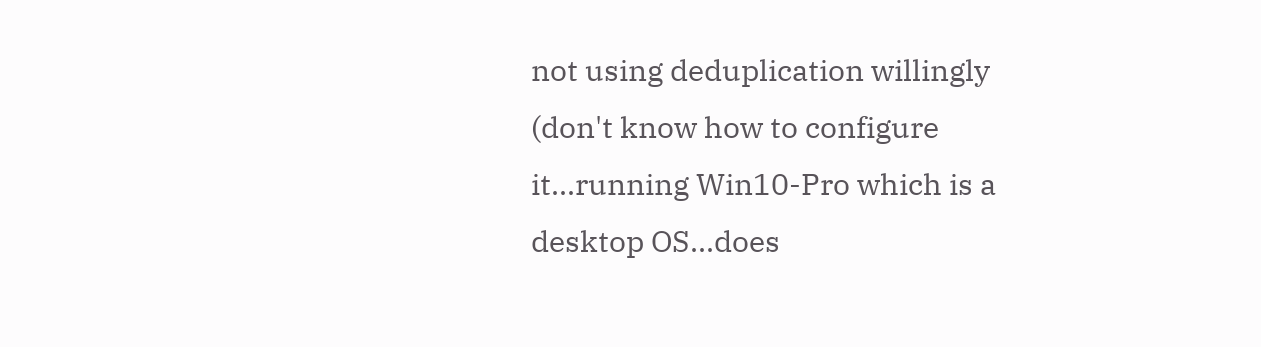not using deduplication willingly (don't know how to configure it...running Win10-Pro which is a desktop OS...does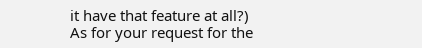it have that feature at all?) As for your request for the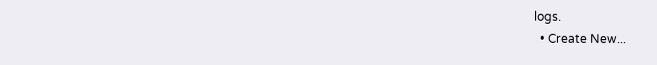logs.
  • Create New...